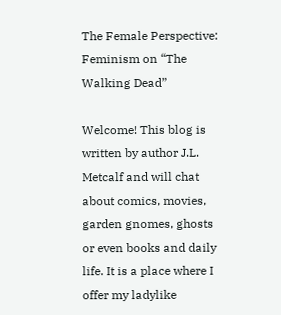The Female Perspective: Feminism on “The Walking Dead”

Welcome! This blog is written by author J.L. Metcalf and will chat about comics, movies, garden gnomes, ghosts or even books and daily life. It is a place where I offer my ladylike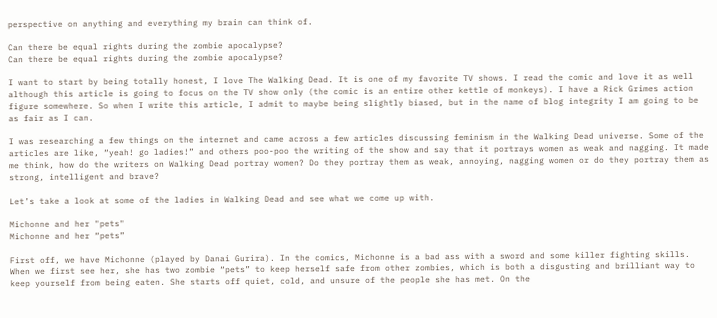perspective on anything and everything my brain can think of.

Can there be equal rights during the zombie apocalypse?
Can there be equal rights during the zombie apocalypse?

I want to start by being totally honest, I love The Walking Dead. It is one of my favorite TV shows. I read the comic and love it as well although this article is going to focus on the TV show only (the comic is an entire other kettle of monkeys). I have a Rick Grimes action figure somewhere. So when I write this article, I admit to maybe being slightly biased, but in the name of blog integrity I am going to be as fair as I can.

I was researching a few things on the internet and came across a few articles discussing feminism in the Walking Dead universe. Some of the articles are like, “yeah! go ladies!” and others poo-poo the writing of the show and say that it portrays women as weak and nagging. It made me think, how do the writers on Walking Dead portray women? Do they portray them as weak, annoying, nagging women or do they portray them as strong, intelligent and brave?

Let’s take a look at some of the ladies in Walking Dead and see what we come up with.

Michonne and her "pets"
Michonne and her “pets”

First off, we have Michonne (played by Danai Gurira). In the comics, Michonne is a bad ass with a sword and some killer fighting skills. When we first see her, she has two zombie “pets” to keep herself safe from other zombies, which is both a disgusting and brilliant way to keep yourself from being eaten. She starts off quiet, cold, and unsure of the people she has met. On the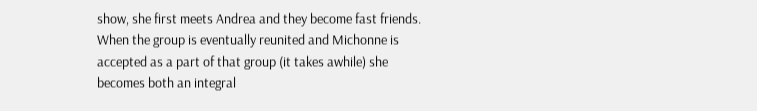show, she first meets Andrea and they become fast friends. When the group is eventually reunited and Michonne is accepted as a part of that group (it takes awhile) she becomes both an integral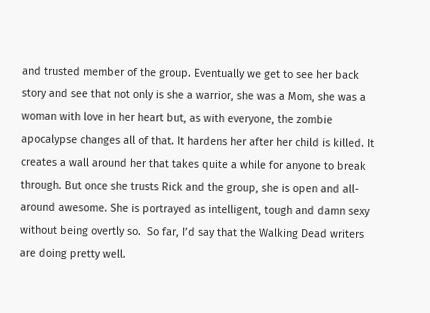and trusted member of the group. Eventually we get to see her back story and see that not only is she a warrior, she was a Mom, she was a woman with love in her heart but, as with everyone, the zombie apocalypse changes all of that. It hardens her after her child is killed. It creates a wall around her that takes quite a while for anyone to break through. But once she trusts Rick and the group, she is open and all-around awesome. She is portrayed as intelligent, tough and damn sexy without being overtly so.  So far, I’d say that the Walking Dead writers are doing pretty well.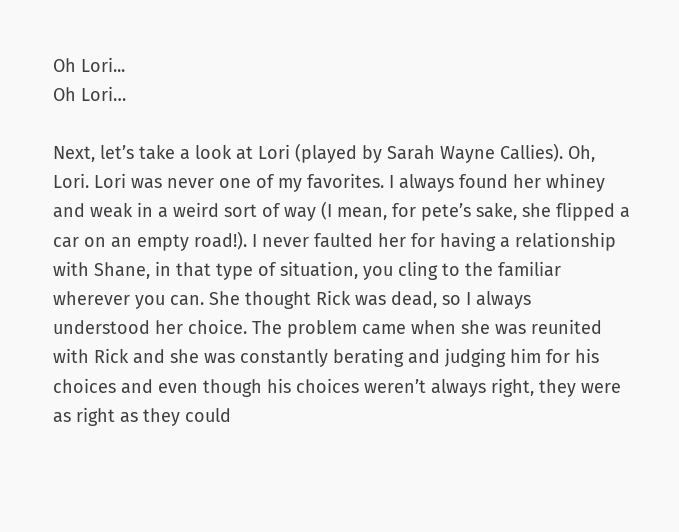Oh Lori...
Oh Lori…

Next, let’s take a look at Lori (played by Sarah Wayne Callies). Oh, Lori. Lori was never one of my favorites. I always found her whiney and weak in a weird sort of way (I mean, for pete’s sake, she flipped a car on an empty road!). I never faulted her for having a relationship with Shane, in that type of situation, you cling to the familiar wherever you can. She thought Rick was dead, so I always understood her choice. The problem came when she was reunited with Rick and she was constantly berating and judging him for his choices and even though his choices weren’t always right, they were as right as they could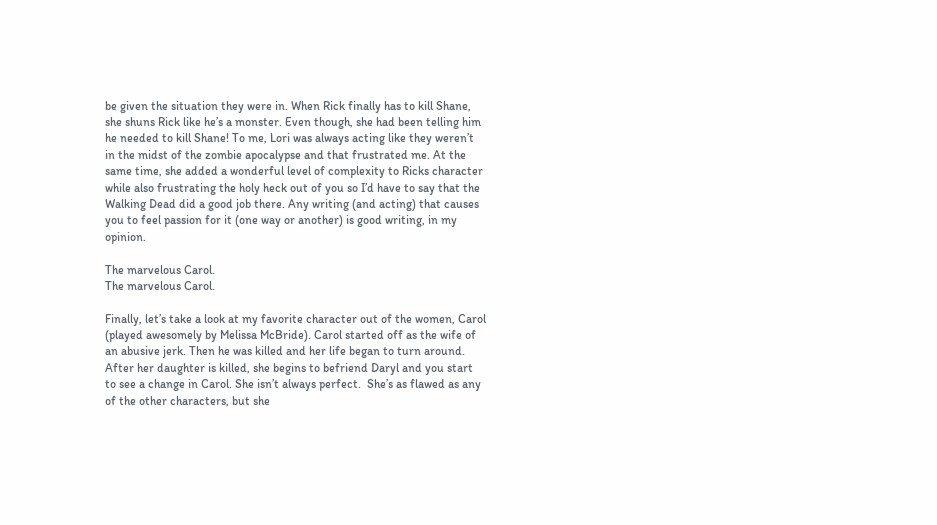be given the situation they were in. When Rick finally has to kill Shane, she shuns Rick like he’s a monster. Even though, she had been telling him he needed to kill Shane! To me, Lori was always acting like they weren’t in the midst of the zombie apocalypse and that frustrated me. At the same time, she added a wonderful level of complexity to Ricks character while also frustrating the holy heck out of you so I’d have to say that the Walking Dead did a good job there. Any writing (and acting) that causes you to feel passion for it (one way or another) is good writing, in my opinion.

The marvelous Carol.
The marvelous Carol.

Finally, let’s take a look at my favorite character out of the women, Carol (played awesomely by Melissa McBride). Carol started off as the wife of an abusive jerk. Then he was killed and her life began to turn around. After her daughter is killed, she begins to befriend Daryl and you start to see a change in Carol. She isn’t always perfect.  She’s as flawed as any of the other characters, but she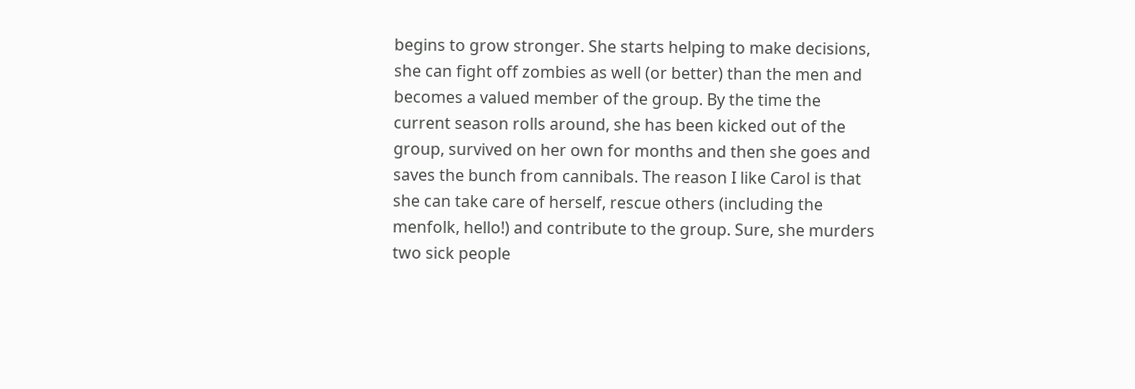begins to grow stronger. She starts helping to make decisions, she can fight off zombies as well (or better) than the men and becomes a valued member of the group. By the time the current season rolls around, she has been kicked out of the group, survived on her own for months and then she goes and saves the bunch from cannibals. The reason I like Carol is that she can take care of herself, rescue others (including the menfolk, hello!) and contribute to the group. Sure, she murders two sick people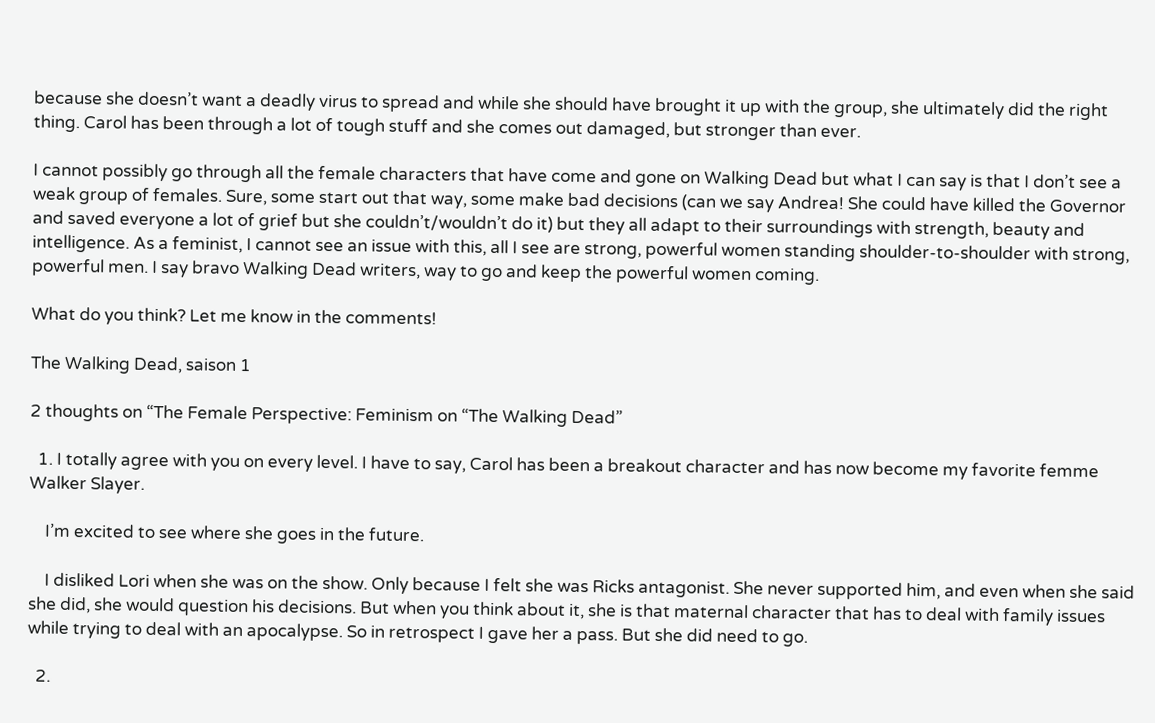because she doesn’t want a deadly virus to spread and while she should have brought it up with the group, she ultimately did the right thing. Carol has been through a lot of tough stuff and she comes out damaged, but stronger than ever.

I cannot possibly go through all the female characters that have come and gone on Walking Dead but what I can say is that I don’t see a weak group of females. Sure, some start out that way, some make bad decisions (can we say Andrea! She could have killed the Governor and saved everyone a lot of grief but she couldn’t/wouldn’t do it) but they all adapt to their surroundings with strength, beauty and intelligence. As a feminist, I cannot see an issue with this, all I see are strong, powerful women standing shoulder-to-shoulder with strong, powerful men. I say bravo Walking Dead writers, way to go and keep the powerful women coming.

What do you think? Let me know in the comments!

The Walking Dead, saison 1

2 thoughts on “The Female Perspective: Feminism on “The Walking Dead”

  1. I totally agree with you on every level. I have to say, Carol has been a breakout character and has now become my favorite femme Walker Slayer.

    I’m excited to see where she goes in the future.

    I disliked Lori when she was on the show. Only because I felt she was Ricks antagonist. She never supported him, and even when she said she did, she would question his decisions. But when you think about it, she is that maternal character that has to deal with family issues while trying to deal with an apocalypse. So in retrospect I gave her a pass. But she did need to go.

  2.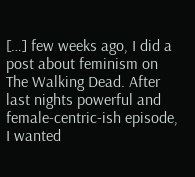[…] few weeks ago, I did a post about feminism on The Walking Dead. After last nights powerful and female-centric-ish episode, I wanted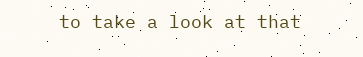to take a look at that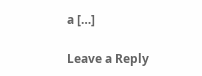a […]

Leave a Reply